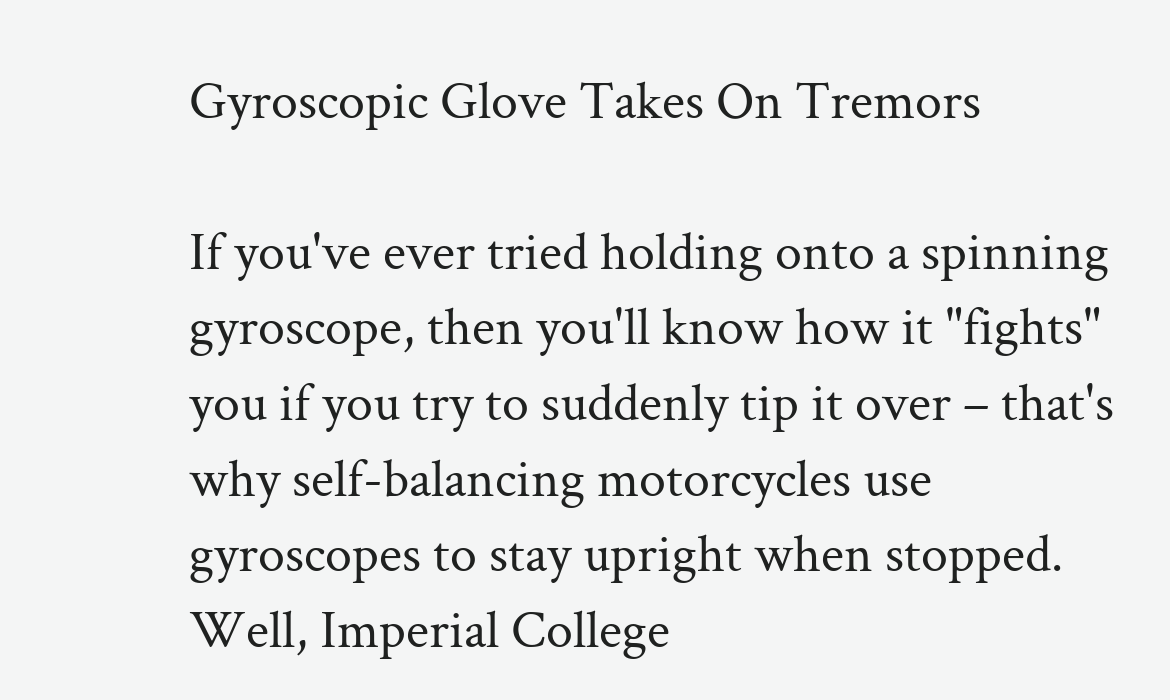Gyroscopic Glove Takes On Tremors

If you've ever tried holding onto a spinning gyroscope, then you'll know how it "fights" you if you try to suddenly tip it over – that's why self-balancing motorcycles use gyroscopes to stay upright when stopped. Well, Imperial College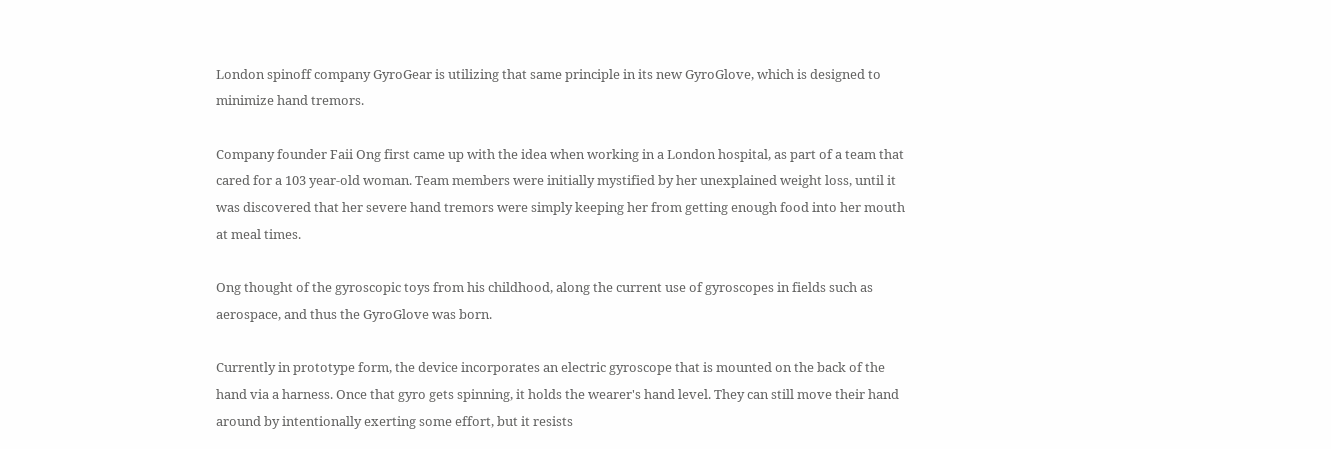London spinoff company GyroGear is utilizing that same principle in its new GyroGlove, which is designed to minimize hand tremors.

Company founder Faii Ong first came up with the idea when working in a London hospital, as part of a team that cared for a 103 year-old woman. Team members were initially mystified by her unexplained weight loss, until it was discovered that her severe hand tremors were simply keeping her from getting enough food into her mouth at meal times.

Ong thought of the gyroscopic toys from his childhood, along the current use of gyroscopes in fields such as aerospace, and thus the GyroGlove was born.

Currently in prototype form, the device incorporates an electric gyroscope that is mounted on the back of the hand via a harness. Once that gyro gets spinning, it holds the wearer's hand level. They can still move their hand around by intentionally exerting some effort, but it resists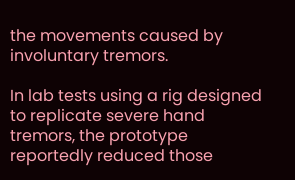the movements caused by involuntary tremors.

In lab tests using a rig designed to replicate severe hand tremors, the prototype reportedly reduced those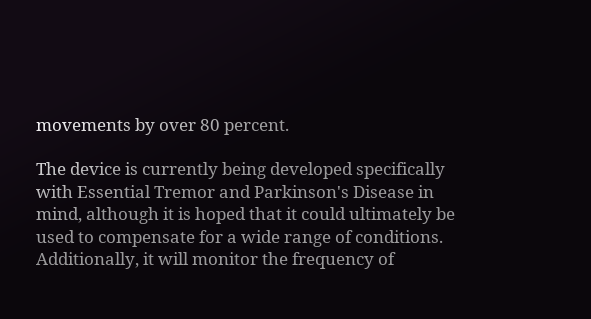movements by over 80 percent.

The device is currently being developed specifically with Essential Tremor and Parkinson's Disease in mind, although it is hoped that it could ultimately be used to compensate for a wide range of conditions. Additionally, it will monitor the frequency of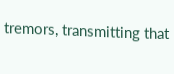tremors, transmitting that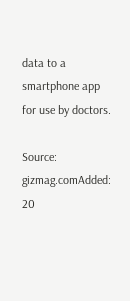data to a smartphone app for use by doctors.

Source: gizmag.comAdded: 20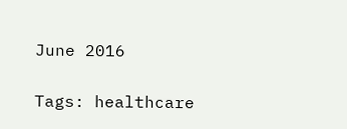June 2016

Tags: healthcare